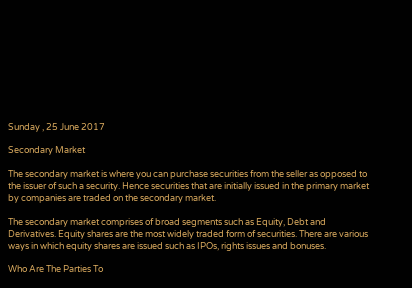Sunday , 25 June 2017

Secondary Market

The secondary market is where you can purchase securities from the seller as opposed to the issuer of such a security. Hence securities that are initially issued in the primary market by companies are traded on the secondary market.

The secondary market comprises of broad segments such as Equity, Debt and Derivatives. Equity shares are the most widely traded form of securities. There are various ways in which equity shares are issued such as IPOs, rights issues and bonuses.

Who Are The Parties To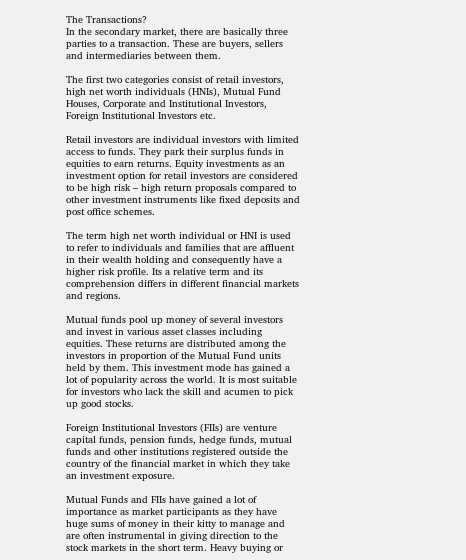The Transactions?
In the secondary market, there are basically three parties to a transaction. These are buyers, sellers and intermediaries between them.

The first two categories consist of retail investors, high net worth individuals (HNIs), Mutual Fund Houses, Corporate and Institutional Investors, Foreign Institutional Investors etc.

Retail investors are individual investors with limited access to funds. They park their surplus funds in equities to earn returns. Equity investments as an investment option for retail investors are considered to be high risk – high return proposals compared to other investment instruments like fixed deposits and post office schemes.

The term high net worth individual or HNI is used to refer to individuals and families that are affluent in their wealth holding and consequently have a higher risk profile. Its a relative term and its comprehension differs in different financial markets and regions.

Mutual funds pool up money of several investors and invest in various asset classes including equities. These returns are distributed among the investors in proportion of the Mutual Fund units held by them. This investment mode has gained a lot of popularity across the world. It is most suitable for investors who lack the skill and acumen to pick up good stocks.

Foreign Institutional Investors (FIIs) are venture capital funds, pension funds, hedge funds, mutual funds and other institutions registered outside the country of the financial market in which they take an investment exposure.

Mutual Funds and FIIs have gained a lot of importance as market participants as they have huge sums of money in their kitty to manage and are often instrumental in giving direction to the stock markets in the short term. Heavy buying or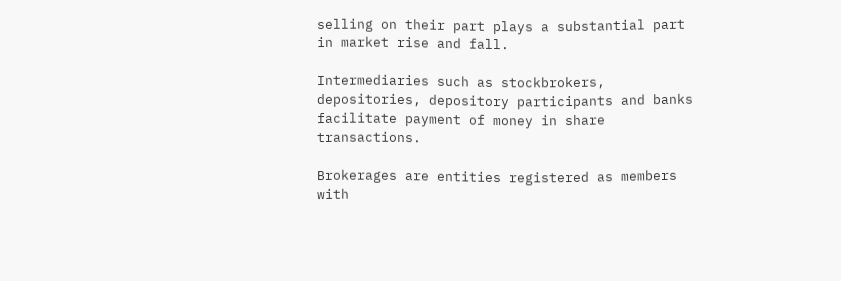selling on their part plays a substantial part in market rise and fall.

Intermediaries such as stockbrokers, depositories, depository participants and banks facilitate payment of money in share transactions.

Brokerages are entities registered as members with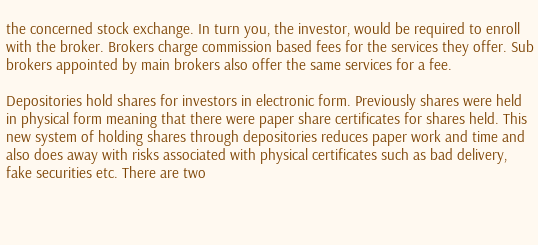the concerned stock exchange. In turn you, the investor, would be required to enroll with the broker. Brokers charge commission based fees for the services they offer. Sub brokers appointed by main brokers also offer the same services for a fee.

Depositories hold shares for investors in electronic form. Previously shares were held in physical form meaning that there were paper share certificates for shares held. This new system of holding shares through depositories reduces paper work and time and also does away with risks associated with physical certificates such as bad delivery, fake securities etc. There are two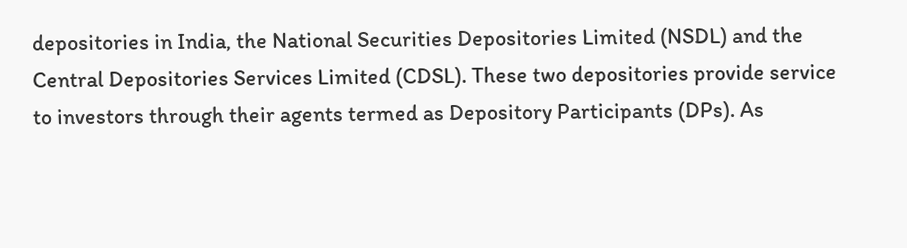depositories in India, the National Securities Depositories Limited (NSDL) and the Central Depositories Services Limited (CDSL). These two depositories provide service to investors through their agents termed as Depository Participants (DPs). As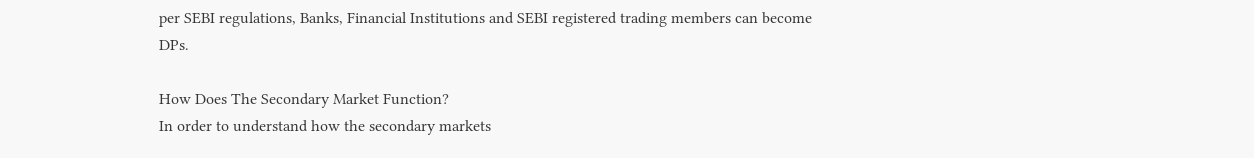per SEBI regulations, Banks, Financial Institutions and SEBI registered trading members can become DPs.

How Does The Secondary Market Function?
In order to understand how the secondary markets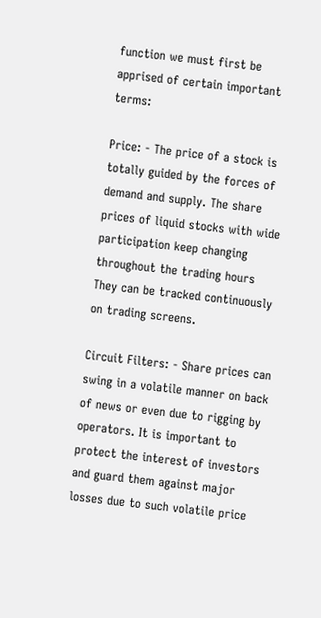function we must first be apprised of certain important terms:

Price: - The price of a stock is totally guided by the forces of demand and supply. The share prices of liquid stocks with wide participation keep changing throughout the trading hours They can be tracked continuously on trading screens.

Circuit Filters: - Share prices can swing in a volatile manner on back of news or even due to rigging by operators. It is important to protect the interest of investors and guard them against major losses due to such volatile price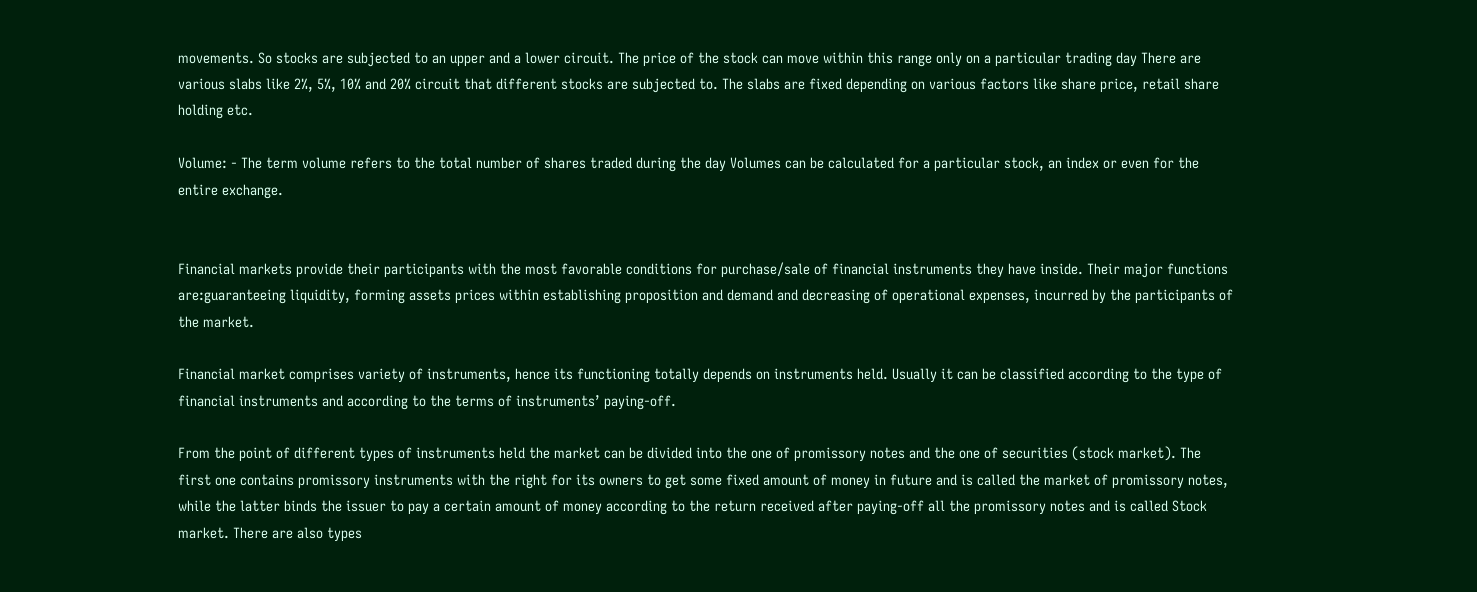movements. So stocks are subjected to an upper and a lower circuit. The price of the stock can move within this range only on a particular trading day There are various slabs like 2%, 5%, 10% and 20% circuit that different stocks are subjected to. The slabs are fixed depending on various factors like share price, retail share holding etc.

Volume: - The term volume refers to the total number of shares traded during the day Volumes can be calculated for a particular stock, an index or even for the entire exchange.


Financial markets provide their participants with the most favorable conditions for purchase/sale of financial instruments they have inside. Their major functions are:guaranteeing liquidity, forming assets prices within establishing proposition and demand and decreasing of operational expenses, incurred by the participants of the market.

Financial market comprises variety of instruments, hence its functioning totally depends on instruments held. Usually it can be classified according to the type of financial instruments and according to the terms of instruments’ paying-off.

From the point of different types of instruments held the market can be divided into the one of promissory notes and the one of securities (stock market). The first one contains promissory instruments with the right for its owners to get some fixed amount of money in future and is called the market of promissory notes, while the latter binds the issuer to pay a certain amount of money according to the return received after paying-off all the promissory notes and is called Stock market. There are also types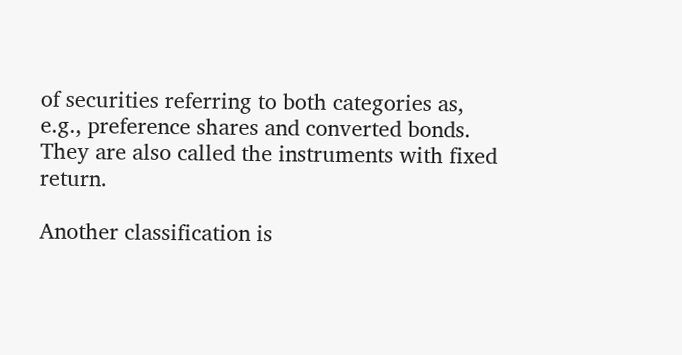of securities referring to both categories as, e.g., preference shares and converted bonds. They are also called the instruments with fixed return.

Another classification is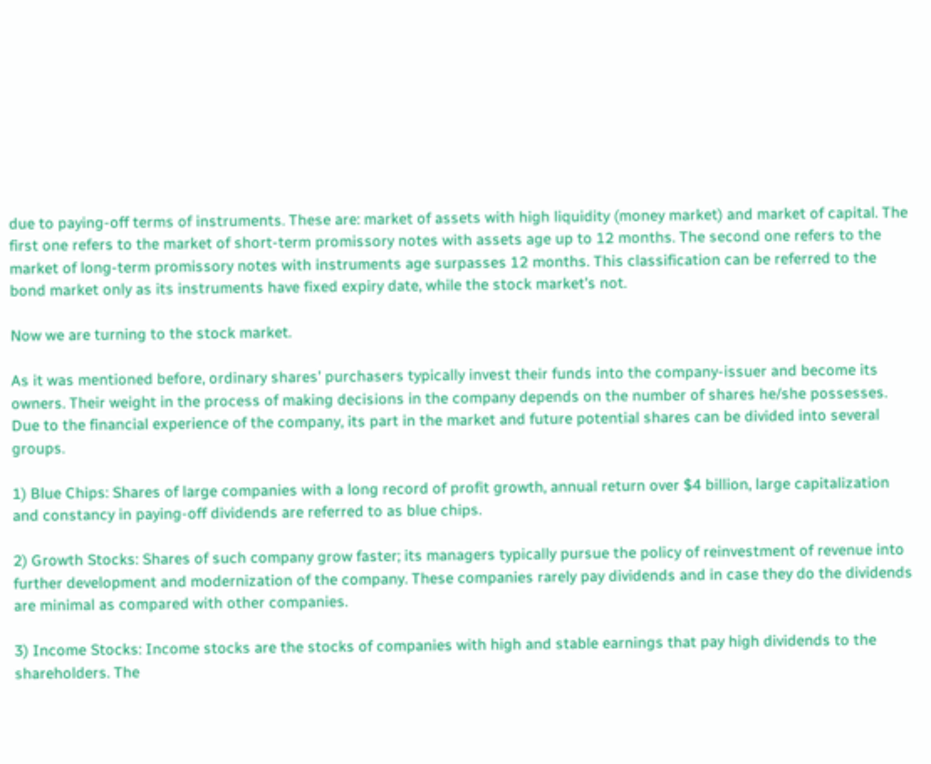due to paying-off terms of instruments. These are: market of assets with high liquidity (money market) and market of capital. The first one refers to the market of short-term promissory notes with assets age up to 12 months. The second one refers to the market of long-term promissory notes with instruments age surpasses 12 months. This classification can be referred to the bond market only as its instruments have fixed expiry date, while the stock market’s not.

Now we are turning to the stock market.

As it was mentioned before, ordinary shares’ purchasers typically invest their funds into the company-issuer and become its owners. Their weight in the process of making decisions in the company depends on the number of shares he/she possesses. Due to the financial experience of the company, its part in the market and future potential shares can be divided into several groups.

1) Blue Chips: Shares of large companies with a long record of profit growth, annual return over $4 billion, large capitalization and constancy in paying-off dividends are referred to as blue chips.

2) Growth Stocks: Shares of such company grow faster; its managers typically pursue the policy of reinvestment of revenue into further development and modernization of the company. These companies rarely pay dividends and in case they do the dividends are minimal as compared with other companies.

3) Income Stocks: Income stocks are the stocks of companies with high and stable earnings that pay high dividends to the shareholders. The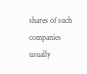shares of such companies usually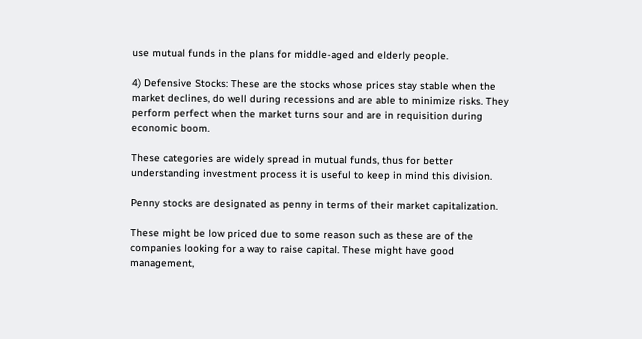use mutual funds in the plans for middle-aged and elderly people.

4) Defensive Stocks: These are the stocks whose prices stay stable when the market declines, do well during recessions and are able to minimize risks. They perform perfect when the market turns sour and are in requisition during economic boom.

These categories are widely spread in mutual funds, thus for better understanding investment process it is useful to keep in mind this division.

Penny stocks are designated as penny in terms of their market capitalization.

These might be low priced due to some reason such as these are of the companies looking for a way to raise capital. These might have good management,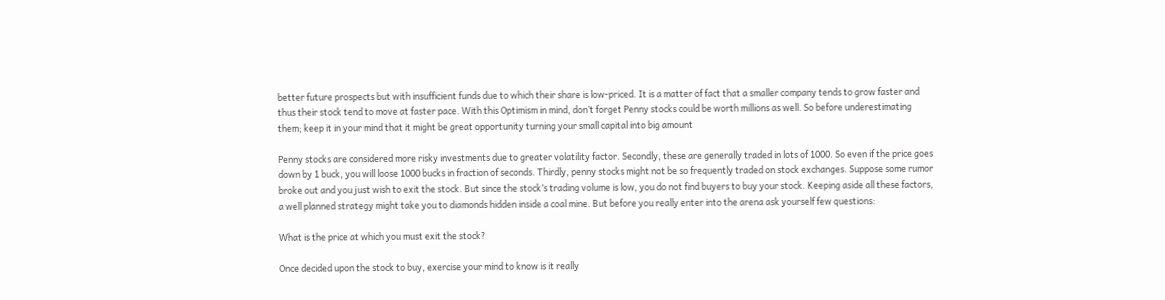better future prospects but with insufficient funds due to which their share is low-priced. It is a matter of fact that a smaller company tends to grow faster and thus their stock tend to move at faster pace. With this Optimism in mind, don’t forget Penny stocks could be worth millions as well. So before underestimating them; keep it in your mind that it might be great opportunity turning your small capital into big amount

Penny stocks are considered more risky investments due to greater volatility factor. Secondly, these are generally traded in lots of 1000. So even if the price goes down by 1 buck, you will loose 1000 bucks in fraction of seconds. Thirdly, penny stocks might not be so frequently traded on stock exchanges. Suppose some rumor broke out and you just wish to exit the stock. But since the stock’s trading volume is low, you do not find buyers to buy your stock. Keeping aside all these factors, a well planned strategy might take you to diamonds hidden inside a coal mine. But before you really enter into the arena ask yourself few questions:

What is the price at which you must exit the stock?

Once decided upon the stock to buy, exercise your mind to know is it really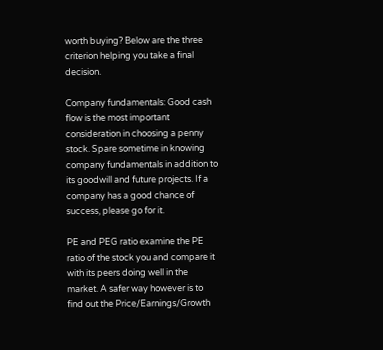worth buying? Below are the three criterion helping you take a final decision.

Company fundamentals: Good cash flow is the most important consideration in choosing a penny stock. Spare sometime in knowing company fundamentals in addition to its goodwill and future projects. If a company has a good chance of success, please go for it.

PE and PEG ratio examine the PE ratio of the stock you and compare it with its peers doing well in the market. A safer way however is to find out the Price/Earnings/Growth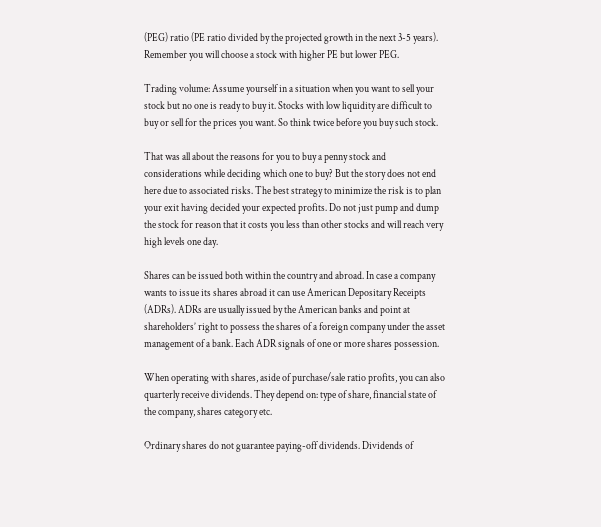(PEG) ratio (PE ratio divided by the projected growth in the next 3-5 years). Remember you will choose a stock with higher PE but lower PEG.

Trading volume: Assume yourself in a situation when you want to sell your stock but no one is ready to buy it. Stocks with low liquidity are difficult to buy or sell for the prices you want. So think twice before you buy such stock.

That was all about the reasons for you to buy a penny stock and considerations while deciding which one to buy? But the story does not end here due to associated risks. The best strategy to minimize the risk is to plan your exit having decided your expected profits. Do not just pump and dump the stock for reason that it costs you less than other stocks and will reach very high levels one day.

Shares can be issued both within the country and abroad. In case a company wants to issue its shares abroad it can use American Depositary Receipts (ADRs). ADRs are usually issued by the American banks and point at shareholders’ right to possess the shares of a foreign company under the asset management of a bank. Each ADR signals of one or more shares possession.

When operating with shares, aside of purchase/sale ratio profits, you can also quarterly receive dividends. They depend on: type of share, financial state of the company, shares category etc.

Ordinary shares do not guarantee paying-off dividends. Dividends of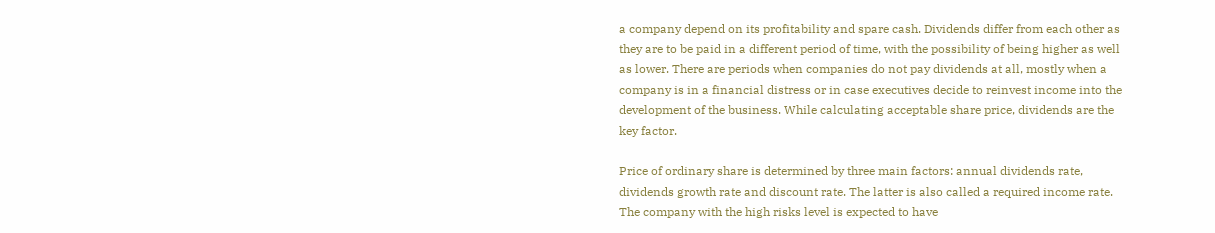a company depend on its profitability and spare cash. Dividends differ from each other as they are to be paid in a different period of time, with the possibility of being higher as well as lower. There are periods when companies do not pay dividends at all, mostly when a company is in a financial distress or in case executives decide to reinvest income into the development of the business. While calculating acceptable share price, dividends are the key factor.

Price of ordinary share is determined by three main factors: annual dividends rate, dividends growth rate and discount rate. The latter is also called a required income rate. The company with the high risks level is expected to have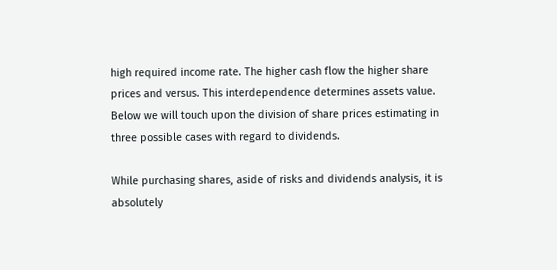high required income rate. The higher cash flow the higher share prices and versus. This interdependence determines assets value. Below we will touch upon the division of share prices estimating in three possible cases with regard to dividends.

While purchasing shares, aside of risks and dividends analysis, it is absolutely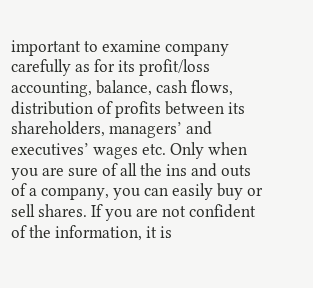important to examine company carefully as for its profit/loss accounting, balance, cash flows, distribution of profits between its shareholders, managers’ and executives’ wages etc. Only when you are sure of all the ins and outs of a company, you can easily buy or sell shares. If you are not confident of the information, it is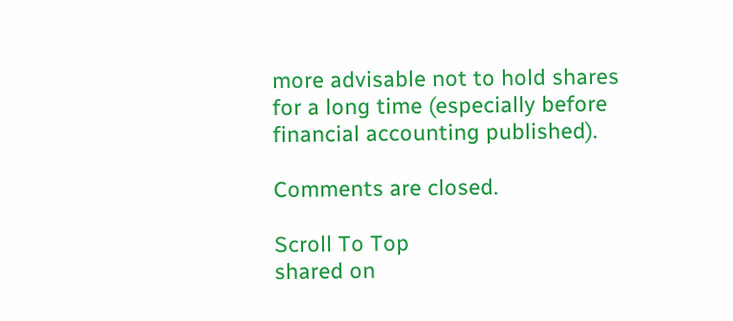more advisable not to hold shares for a long time (especially before financial accounting published).

Comments are closed.

Scroll To Top
shared on